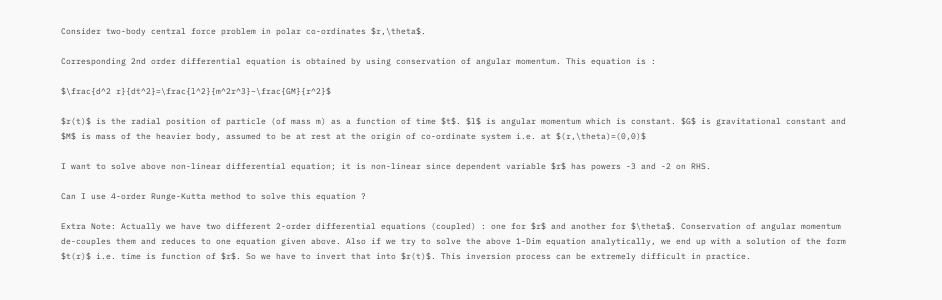Consider two-body central force problem in polar co-ordinates $r,\theta$.

Corresponding 2nd order differential equation is obtained by using conservation of angular momentum. This equation is :

$\frac{d^2 r}{dt^2}=\frac{l^2}{m^2r^3}−\frac{GM}{r^2}$

$r(t)$ is the radial position of particle (of mass m) as a function of time $t$. $l$ is angular momentum which is constant. $G$ is gravitational constant and $M$ is mass of the heavier body, assumed to be at rest at the origin of co-ordinate system i.e. at $(r,\theta)=(0,0)$

I want to solve above non-linear differential equation; it is non-linear since dependent variable $r$ has powers -3 and -2 on RHS.

Can I use 4-order Runge-Kutta method to solve this equation ?

Extra Note: Actually we have two different 2-order differential equations (coupled) : one for $r$ and another for $\theta$. Conservation of angular momentum de-couples them and reduces to one equation given above. Also if we try to solve the above 1-Dim equation analytically, we end up with a solution of the form $t(r)$ i.e. time is function of $r$. So we have to invert that into $r(t)$. This inversion process can be extremely difficult in practice.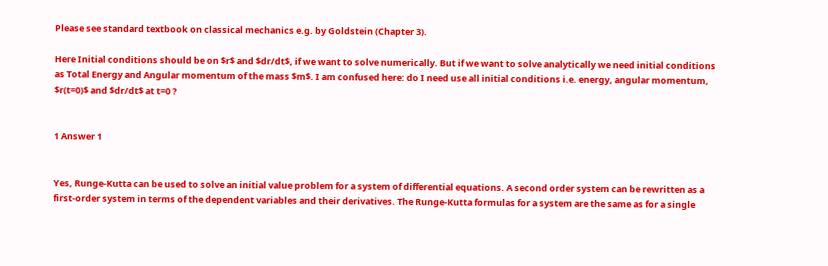Please see standard textbook on classical mechanics e.g. by Goldstein (Chapter 3).

Here Initial conditions should be on $r$ and $dr/dt$, if we want to solve numerically. But if we want to solve analytically we need initial conditions as Total Energy and Angular momentum of the mass $m$. I am confused here: do I need use all initial conditions i.e. energy, angular momentum, $r(t=0)$ and $dr/dt$ at t=0 ?


1 Answer 1


Yes, Runge-Kutta can be used to solve an initial value problem for a system of differential equations. A second order system can be rewritten as a first-order system in terms of the dependent variables and their derivatives. The Runge-Kutta formulas for a system are the same as for a single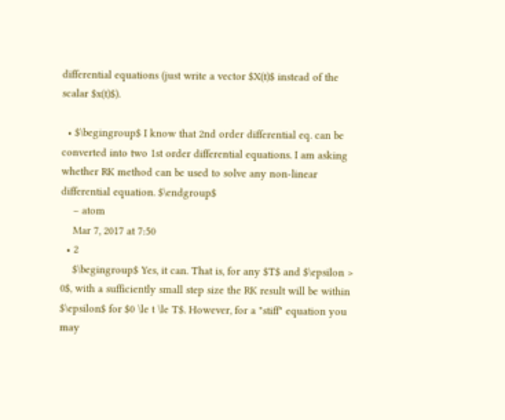differential equations (just write a vector $X(t)$ instead of the scalar $x(t)$).

  • $\begingroup$ I know that 2nd order differential eq. can be converted into two 1st order differential equations. I am asking whether RK method can be used to solve any non-linear differential equation. $\endgroup$
    – atom
    Mar 7, 2017 at 7:50
  • 2
    $\begingroup$ Yes, it can. That is, for any $T$ and $\epsilon > 0$, with a sufficiently small step size the RK result will be within $\epsilon$ for $0 \le t \le T$. However, for a "stiff" equation you may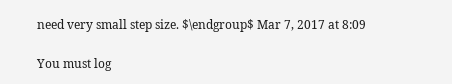need very small step size. $\endgroup$ Mar 7, 2017 at 8:09

You must log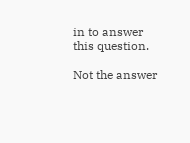in to answer this question.

Not the answer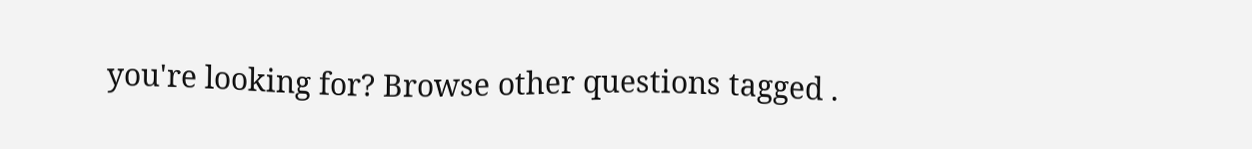you're looking for? Browse other questions tagged .